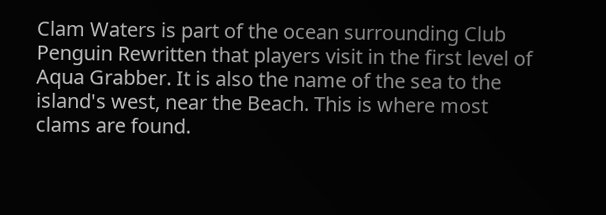Clam Waters is part of the ocean surrounding Club Penguin Rewritten that players visit in the first level of Aqua Grabber. It is also the name of the sea to the island's west, near the Beach. This is where most clams are found.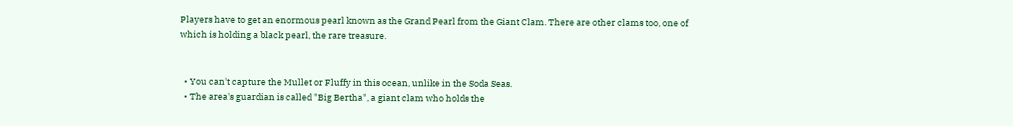Players have to get an enormous pearl known as the Grand Pearl from the Giant Clam. There are other clams too, one of which is holding a black pearl, the rare treasure.


  • You can't capture the Mullet or Fluffy in this ocean, unlike in the Soda Seas.
  • The area's guardian is called "Big Bertha", a giant clam who holds the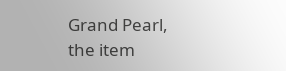Grand Pearl, the item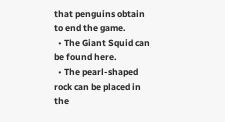that penguins obtain to end the game.
  • The Giant Squid can be found here.
  • The pearl-shaped rock can be placed in the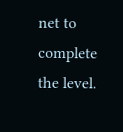net to complete the level.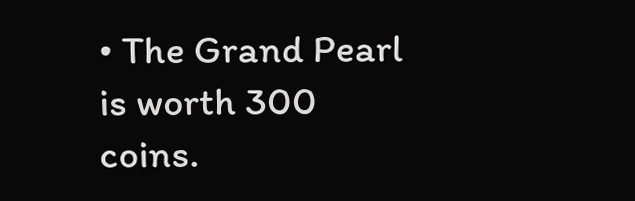• The Grand Pearl is worth 300 coins.